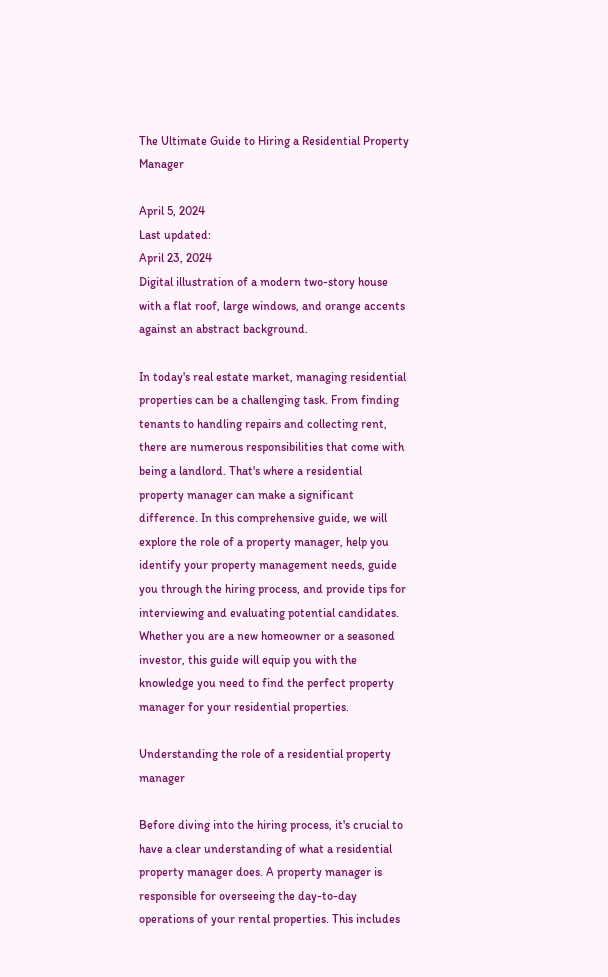The Ultimate Guide to Hiring a Residential Property Manager

April 5, 2024
Last updated:
April 23, 2024
Digital illustration of a modern two-story house with a flat roof, large windows, and orange accents against an abstract background.

In today's real estate market, managing residential properties can be a challenging task. From finding tenants to handling repairs and collecting rent, there are numerous responsibilities that come with being a landlord. That's where a residential property manager can make a significant difference. In this comprehensive guide, we will explore the role of a property manager, help you identify your property management needs, guide you through the hiring process, and provide tips for interviewing and evaluating potential candidates. Whether you are a new homeowner or a seasoned investor, this guide will equip you with the knowledge you need to find the perfect property manager for your residential properties.

Understanding the role of a residential property manager

Before diving into the hiring process, it's crucial to have a clear understanding of what a residential property manager does. A property manager is responsible for overseeing the day-to-day operations of your rental properties. This includes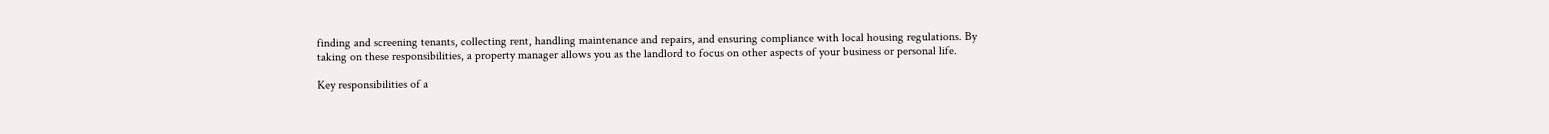finding and screening tenants, collecting rent, handling maintenance and repairs, and ensuring compliance with local housing regulations. By taking on these responsibilities, a property manager allows you as the landlord to focus on other aspects of your business or personal life.

Key responsibilities of a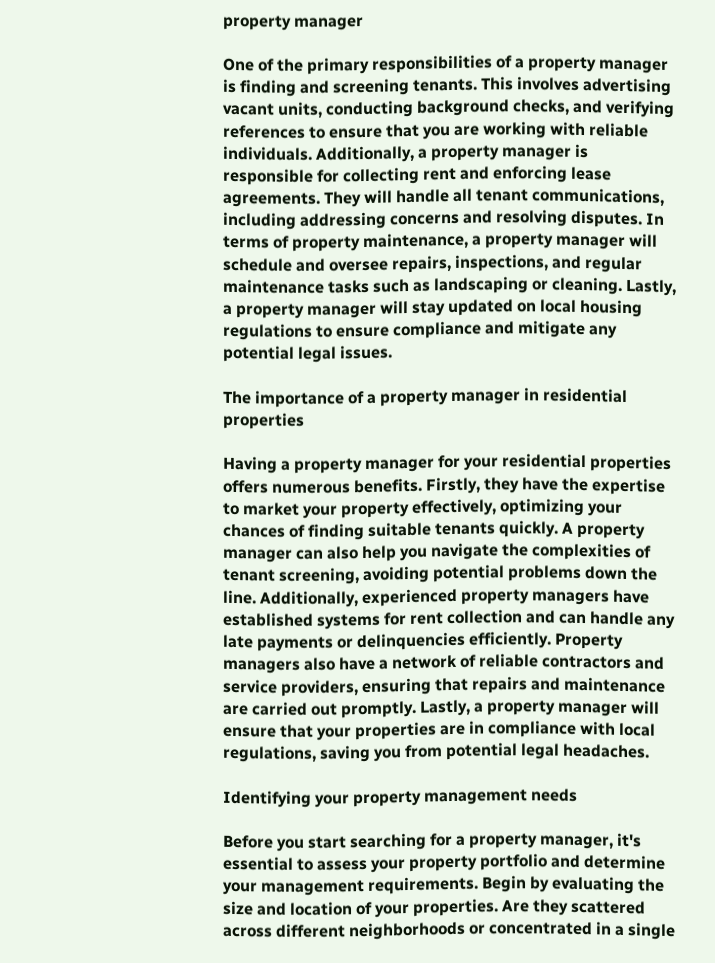property manager

One of the primary responsibilities of a property manager is finding and screening tenants. This involves advertising vacant units, conducting background checks, and verifying references to ensure that you are working with reliable individuals. Additionally, a property manager is responsible for collecting rent and enforcing lease agreements. They will handle all tenant communications, including addressing concerns and resolving disputes. In terms of property maintenance, a property manager will schedule and oversee repairs, inspections, and regular maintenance tasks such as landscaping or cleaning. Lastly, a property manager will stay updated on local housing regulations to ensure compliance and mitigate any potential legal issues.

The importance of a property manager in residential properties

Having a property manager for your residential properties offers numerous benefits. Firstly, they have the expertise to market your property effectively, optimizing your chances of finding suitable tenants quickly. A property manager can also help you navigate the complexities of tenant screening, avoiding potential problems down the line. Additionally, experienced property managers have established systems for rent collection and can handle any late payments or delinquencies efficiently. Property managers also have a network of reliable contractors and service providers, ensuring that repairs and maintenance are carried out promptly. Lastly, a property manager will ensure that your properties are in compliance with local regulations, saving you from potential legal headaches.

Identifying your property management needs

Before you start searching for a property manager, it's essential to assess your property portfolio and determine your management requirements. Begin by evaluating the size and location of your properties. Are they scattered across different neighborhoods or concentrated in a single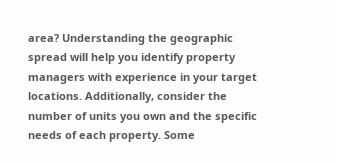area? Understanding the geographic spread will help you identify property managers with experience in your target locations. Additionally, consider the number of units you own and the specific needs of each property. Some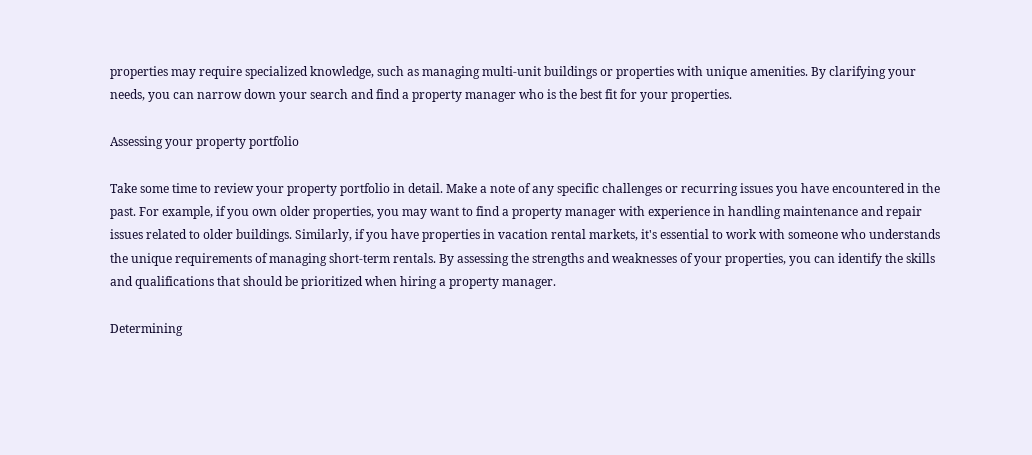properties may require specialized knowledge, such as managing multi-unit buildings or properties with unique amenities. By clarifying your needs, you can narrow down your search and find a property manager who is the best fit for your properties.

Assessing your property portfolio

Take some time to review your property portfolio in detail. Make a note of any specific challenges or recurring issues you have encountered in the past. For example, if you own older properties, you may want to find a property manager with experience in handling maintenance and repair issues related to older buildings. Similarly, if you have properties in vacation rental markets, it's essential to work with someone who understands the unique requirements of managing short-term rentals. By assessing the strengths and weaknesses of your properties, you can identify the skills and qualifications that should be prioritized when hiring a property manager.

Determining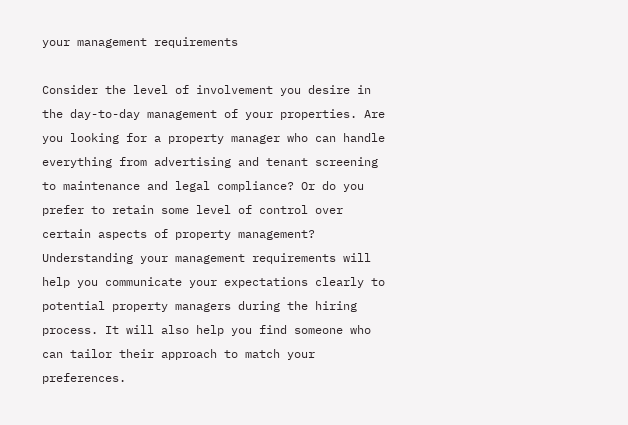your management requirements

Consider the level of involvement you desire in the day-to-day management of your properties. Are you looking for a property manager who can handle everything from advertising and tenant screening to maintenance and legal compliance? Or do you prefer to retain some level of control over certain aspects of property management? Understanding your management requirements will help you communicate your expectations clearly to potential property managers during the hiring process. It will also help you find someone who can tailor their approach to match your preferences.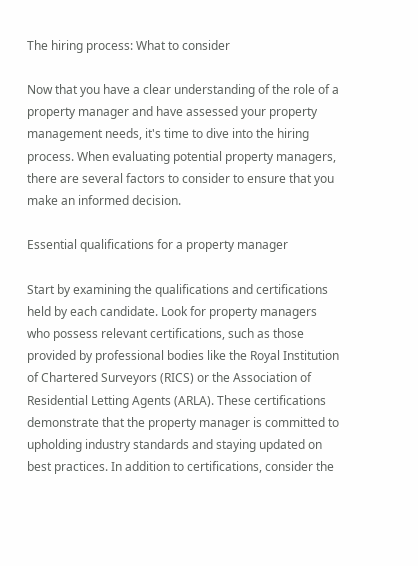The hiring process: What to consider

Now that you have a clear understanding of the role of a property manager and have assessed your property management needs, it's time to dive into the hiring process. When evaluating potential property managers, there are several factors to consider to ensure that you make an informed decision.

Essential qualifications for a property manager

Start by examining the qualifications and certifications held by each candidate. Look for property managers who possess relevant certifications, such as those provided by professional bodies like the Royal Institution of Chartered Surveyors (RICS) or the Association of Residential Letting Agents (ARLA). These certifications demonstrate that the property manager is committed to upholding industry standards and staying updated on best practices. In addition to certifications, consider the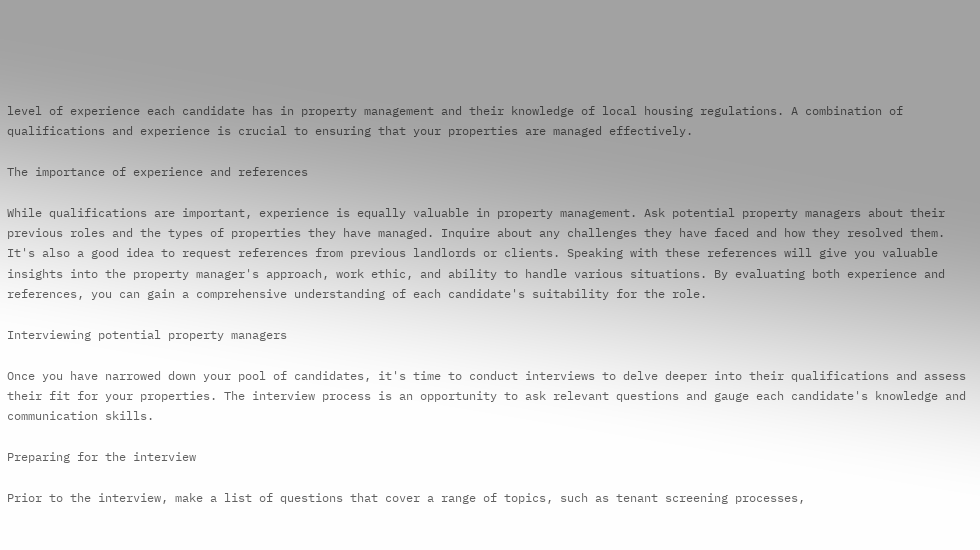level of experience each candidate has in property management and their knowledge of local housing regulations. A combination of qualifications and experience is crucial to ensuring that your properties are managed effectively.

The importance of experience and references

While qualifications are important, experience is equally valuable in property management. Ask potential property managers about their previous roles and the types of properties they have managed. Inquire about any challenges they have faced and how they resolved them. It's also a good idea to request references from previous landlords or clients. Speaking with these references will give you valuable insights into the property manager's approach, work ethic, and ability to handle various situations. By evaluating both experience and references, you can gain a comprehensive understanding of each candidate's suitability for the role.

Interviewing potential property managers

Once you have narrowed down your pool of candidates, it's time to conduct interviews to delve deeper into their qualifications and assess their fit for your properties. The interview process is an opportunity to ask relevant questions and gauge each candidate's knowledge and communication skills.

Preparing for the interview

Prior to the interview, make a list of questions that cover a range of topics, such as tenant screening processes,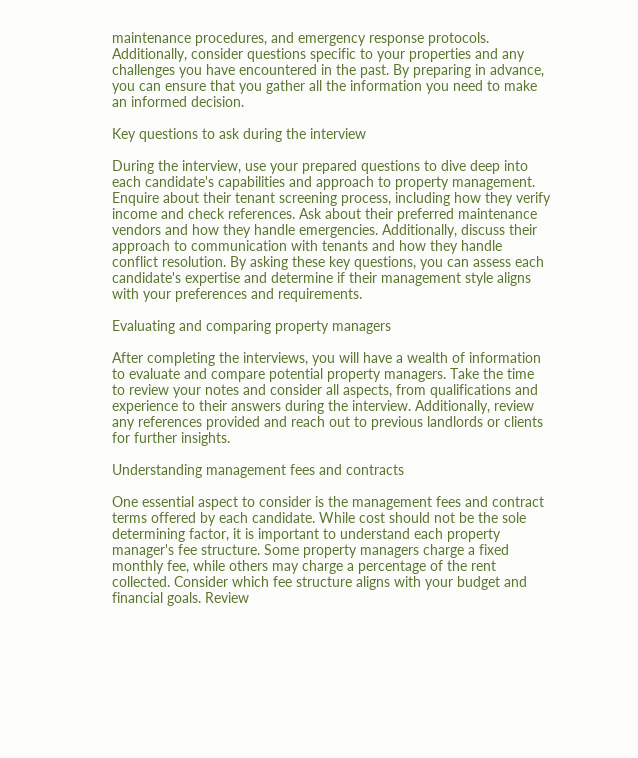maintenance procedures, and emergency response protocols. Additionally, consider questions specific to your properties and any challenges you have encountered in the past. By preparing in advance, you can ensure that you gather all the information you need to make an informed decision.

Key questions to ask during the interview

During the interview, use your prepared questions to dive deep into each candidate's capabilities and approach to property management. Enquire about their tenant screening process, including how they verify income and check references. Ask about their preferred maintenance vendors and how they handle emergencies. Additionally, discuss their approach to communication with tenants and how they handle conflict resolution. By asking these key questions, you can assess each candidate's expertise and determine if their management style aligns with your preferences and requirements.

Evaluating and comparing property managers

After completing the interviews, you will have a wealth of information to evaluate and compare potential property managers. Take the time to review your notes and consider all aspects, from qualifications and experience to their answers during the interview. Additionally, review any references provided and reach out to previous landlords or clients for further insights.

Understanding management fees and contracts

One essential aspect to consider is the management fees and contract terms offered by each candidate. While cost should not be the sole determining factor, it is important to understand each property manager's fee structure. Some property managers charge a fixed monthly fee, while others may charge a percentage of the rent collected. Consider which fee structure aligns with your budget and financial goals. Review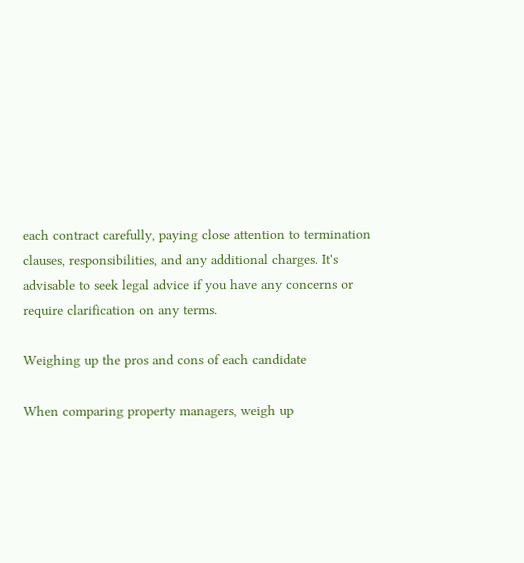each contract carefully, paying close attention to termination clauses, responsibilities, and any additional charges. It's advisable to seek legal advice if you have any concerns or require clarification on any terms.

Weighing up the pros and cons of each candidate

When comparing property managers, weigh up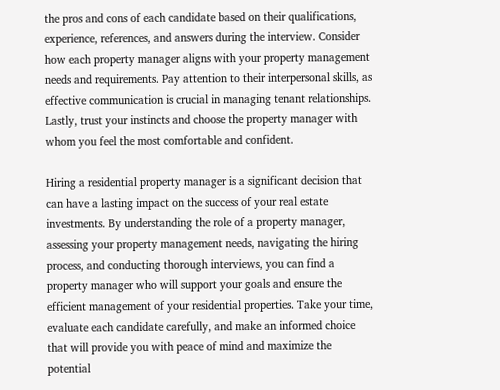the pros and cons of each candidate based on their qualifications, experience, references, and answers during the interview. Consider how each property manager aligns with your property management needs and requirements. Pay attention to their interpersonal skills, as effective communication is crucial in managing tenant relationships. Lastly, trust your instincts and choose the property manager with whom you feel the most comfortable and confident.

Hiring a residential property manager is a significant decision that can have a lasting impact on the success of your real estate investments. By understanding the role of a property manager, assessing your property management needs, navigating the hiring process, and conducting thorough interviews, you can find a property manager who will support your goals and ensure the efficient management of your residential properties. Take your time, evaluate each candidate carefully, and make an informed choice that will provide you with peace of mind and maximize the potential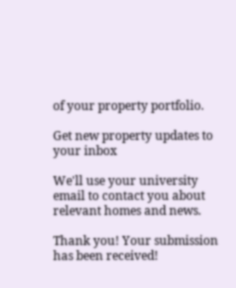of your property portfolio.

Get new property updates to your inbox

We'll use your university email to contact you about relevant homes and news.

Thank you! Your submission has been received!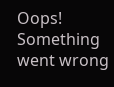Oops! Something went wrong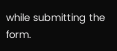while submitting the form.